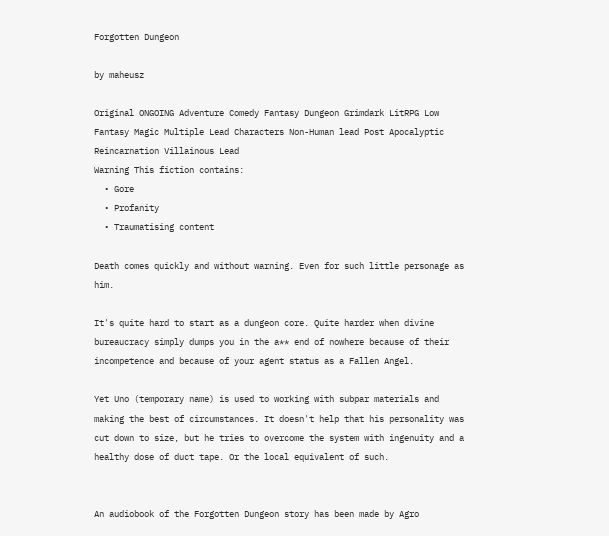Forgotten Dungeon

by maheusz

Original ONGOING Adventure Comedy Fantasy Dungeon Grimdark LitRPG Low Fantasy Magic Multiple Lead Characters Non-Human lead Post Apocalyptic Reincarnation Villainous Lead
Warning This fiction contains:
  • Gore
  • Profanity
  • Traumatising content

Death comes quickly and without warning. Even for such little personage as him.

It's quite hard to start as a dungeon core. Quite harder when divine bureaucracy simply dumps you in the a** end of nowhere because of their incompetence and because of your agent status as a Fallen Angel.

Yet Uno (temporary name) is used to working with subpar materials and making the best of circumstances. It doesn't help that his personality was cut down to size, but he tries to overcome the system with ingenuity and a healthy dose of duct tape. Or the local equivalent of such.


An audiobook of the Forgotten Dungeon story has been made by Agro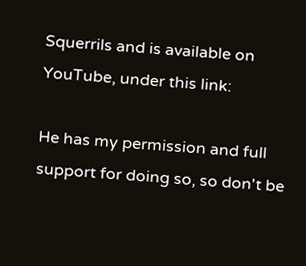Squerrils and is available on YouTube, under this link:

He has my permission and full support for doing so, so don't be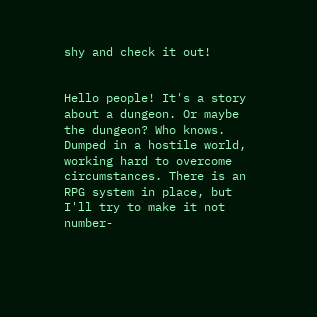shy and check it out!


Hello people! It's a story about a dungeon. Or maybe the dungeon? Who knows. Dumped in a hostile world, working hard to overcome circumstances. There is an RPG system in place, but I'll try to make it not number-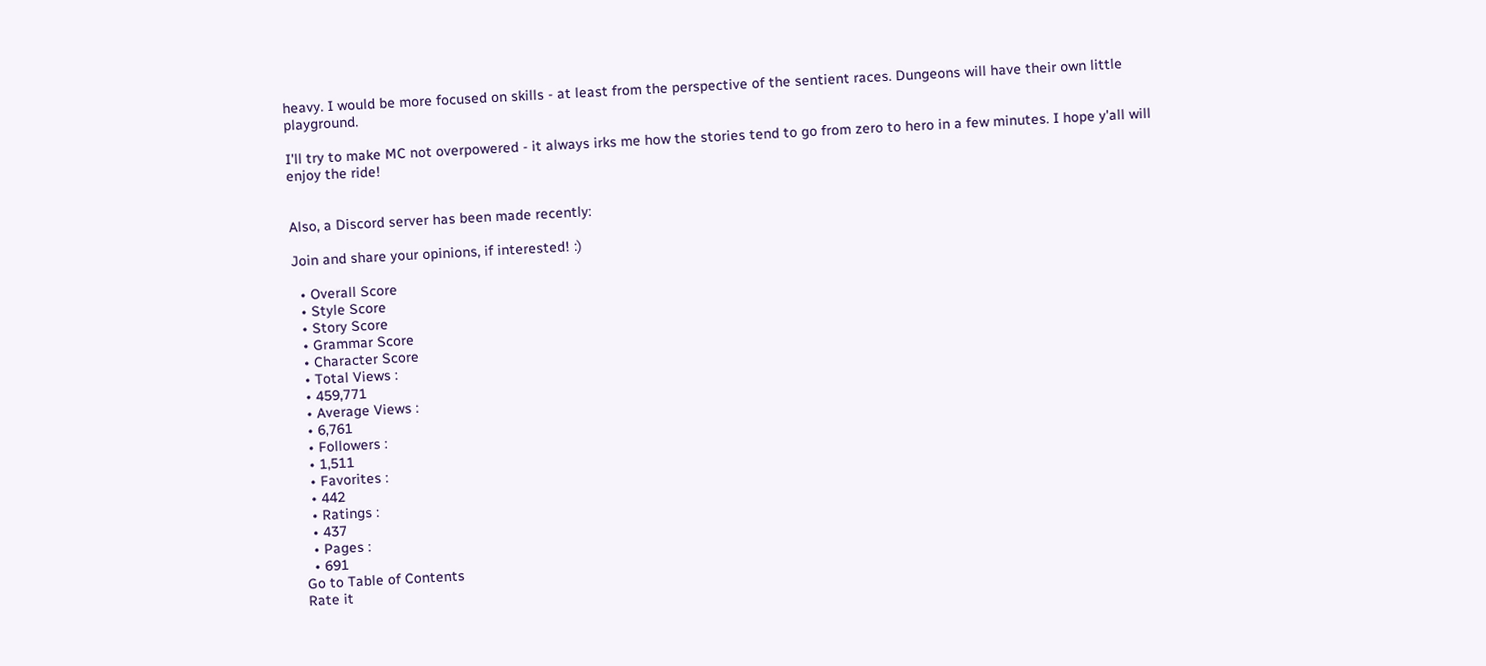heavy. I would be more focused on skills - at least from the perspective of the sentient races. Dungeons will have their own little playground.

I'll try to make MC not overpowered - it always irks me how the stories tend to go from zero to hero in a few minutes. I hope y'all will enjoy the ride!


Also, a Discord server has been made recently:

Join and share your opinions, if interested! :)

  • Overall Score
  • Style Score
  • Story Score
  • Grammar Score
  • Character Score
  • Total Views :
  • 459,771
  • Average Views :
  • 6,761
  • Followers :
  • 1,511
  • Favorites :
  • 442
  • Ratings :
  • 437
  • Pages :
  • 691
Go to Table of Contents
Rate it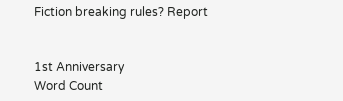Fiction breaking rules? Report


1st Anniversary
Word Count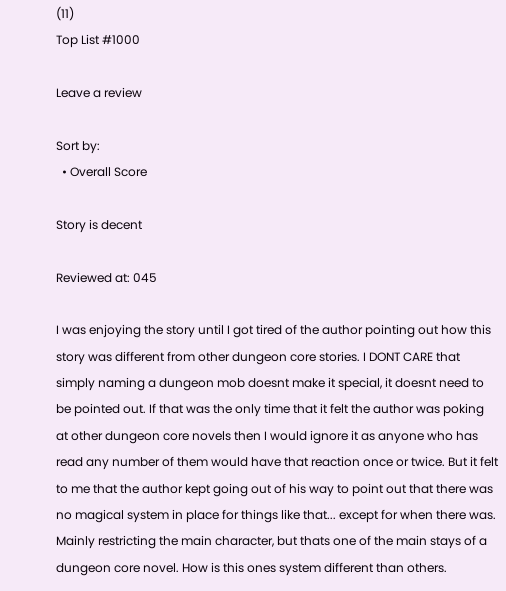(11)
Top List #1000

Leave a review

Sort by:
  • Overall Score

Story is decent

Reviewed at: 045

I was enjoying the story until I got tired of the author pointing out how this story was different from other dungeon core stories. I DONT CARE that simply naming a dungeon mob doesnt make it special, it doesnt need to be pointed out. If that was the only time that it felt the author was poking at other dungeon core novels then I would ignore it as anyone who has read any number of them would have that reaction once or twice. But it felt to me that the author kept going out of his way to point out that there was no magical system in place for things like that... except for when there was. Mainly restricting the main character, but thats one of the main stays of a dungeon core novel. How is this ones system different than others.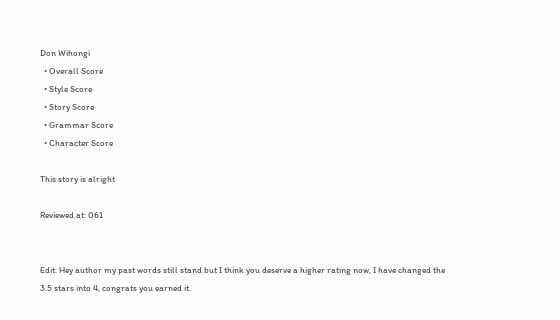Don Wihongi
  • Overall Score
  • Style Score
  • Story Score
  • Grammar Score
  • Character Score

This story is alright

Reviewed at: 061


Edit: Hey author my past words still stand but I think you deserve a higher rating now, I have changed the 3.5 stars into 4, congrats you earned it.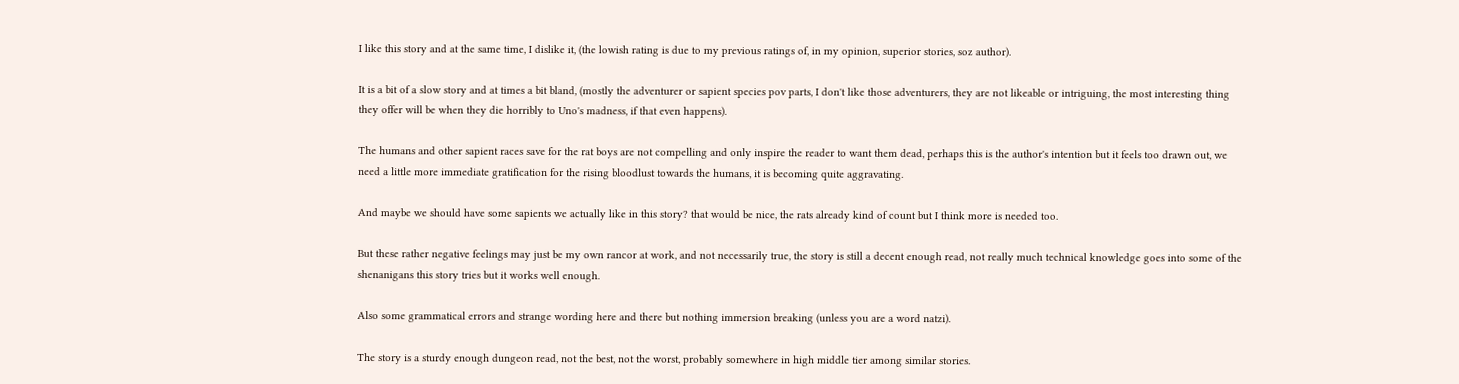I like this story and at the same time, I dislike it, (the lowish rating is due to my previous ratings of, in my opinion, superior stories, soz author).

It is a bit of a slow story and at times a bit bland, (mostly the adventurer or sapient species pov parts, I don't like those adventurers, they are not likeable or intriguing, the most interesting thing they offer will be when they die horribly to Uno's madness, if that even happens).

The humans and other sapient races save for the rat boys are not compelling and only inspire the reader to want them dead, perhaps this is the author's intention but it feels too drawn out, we need a little more immediate gratification for the rising bloodlust towards the humans, it is becoming quite aggravating.

And maybe we should have some sapients we actually like in this story? that would be nice, the rats already kind of count but I think more is needed too.

But these rather negative feelings may just be my own rancor at work, and not necessarily true, the story is still a decent enough read, not really much technical knowledge goes into some of the shenanigans this story tries but it works well enough.

Also some grammatical errors and strange wording here and there but nothing immersion breaking (unless you are a word natzi).

The story is a sturdy enough dungeon read, not the best, not the worst, probably somewhere in high middle tier among similar stories.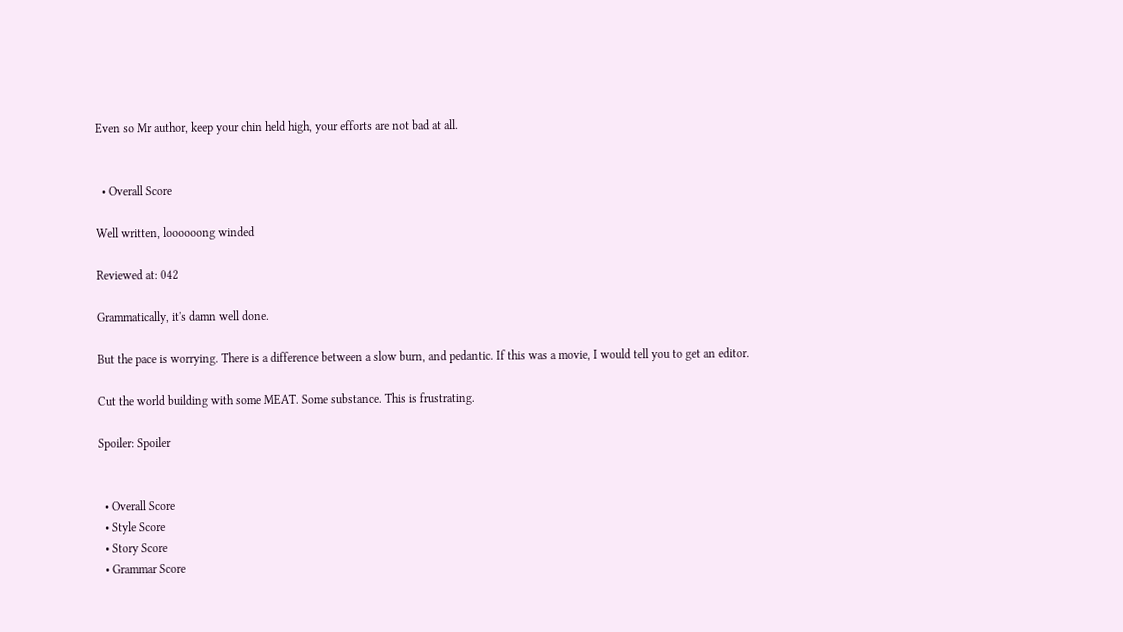Even so Mr author, keep your chin held high, your efforts are not bad at all.


  • Overall Score

Well written, loooooong winded

Reviewed at: 042

Grammatically, it's damn well done.

But the pace is worrying. There is a difference between a slow burn, and pedantic. If this was a movie, I would tell you to get an editor.

Cut the world building with some MEAT. Some substance. This is frustrating.

Spoiler: Spoiler


  • Overall Score
  • Style Score
  • Story Score
  • Grammar Score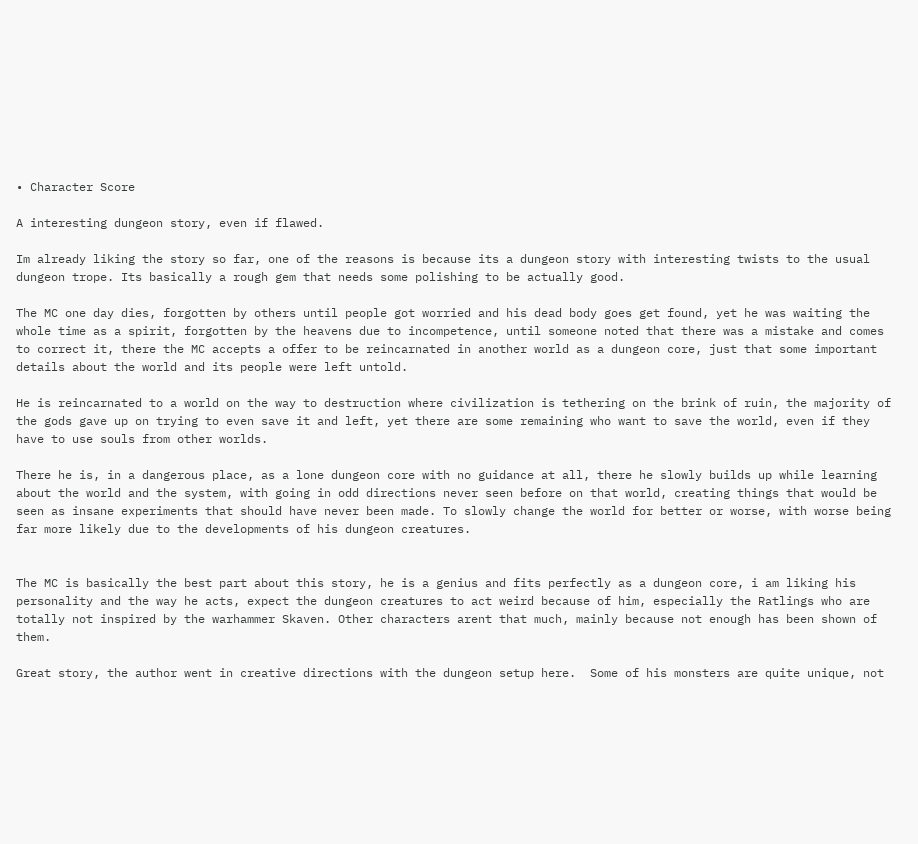• Character Score

A interesting dungeon story, even if flawed.

Im already liking the story so far, one of the reasons is because its a dungeon story with interesting twists to the usual dungeon trope. Its basically a rough gem that needs some polishing to be actually good.

The MC one day dies, forgotten by others until people got worried and his dead body goes get found, yet he was waiting the whole time as a spirit, forgotten by the heavens due to incompetence, until someone noted that there was a mistake and comes to correct it, there the MC accepts a offer to be reincarnated in another world as a dungeon core, just that some important details about the world and its people were left untold.

He is reincarnated to a world on the way to destruction where civilization is tethering on the brink of ruin, the majority of the gods gave up on trying to even save it and left, yet there are some remaining who want to save the world, even if they have to use souls from other worlds.

There he is, in a dangerous place, as a lone dungeon core with no guidance at all, there he slowly builds up while learning about the world and the system, with going in odd directions never seen before on that world, creating things that would be seen as insane experiments that should have never been made. To slowly change the world for better or worse, with worse being far more likely due to the developments of his dungeon creatures.


The MC is basically the best part about this story, he is a genius and fits perfectly as a dungeon core, i am liking his personality and the way he acts, expect the dungeon creatures to act weird because of him, especially the Ratlings who are totally not inspired by the warhammer Skaven. Other characters arent that much, mainly because not enough has been shown of them.

Great story, the author went in creative directions with the dungeon setup here.  Some of his monsters are quite unique, not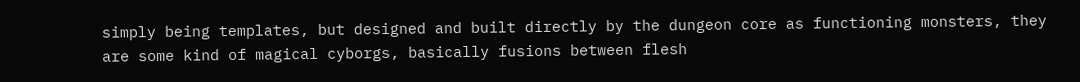simply being templates, but designed and built directly by the dungeon core as functioning monsters, they are some kind of magical cyborgs, basically fusions between flesh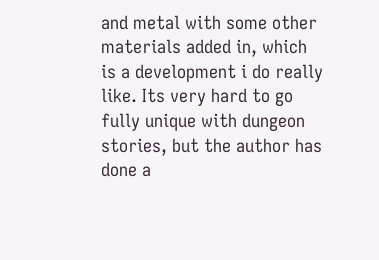and metal with some other materials added in, which is a development i do really like. Its very hard to go fully unique with dungeon stories, but the author has done a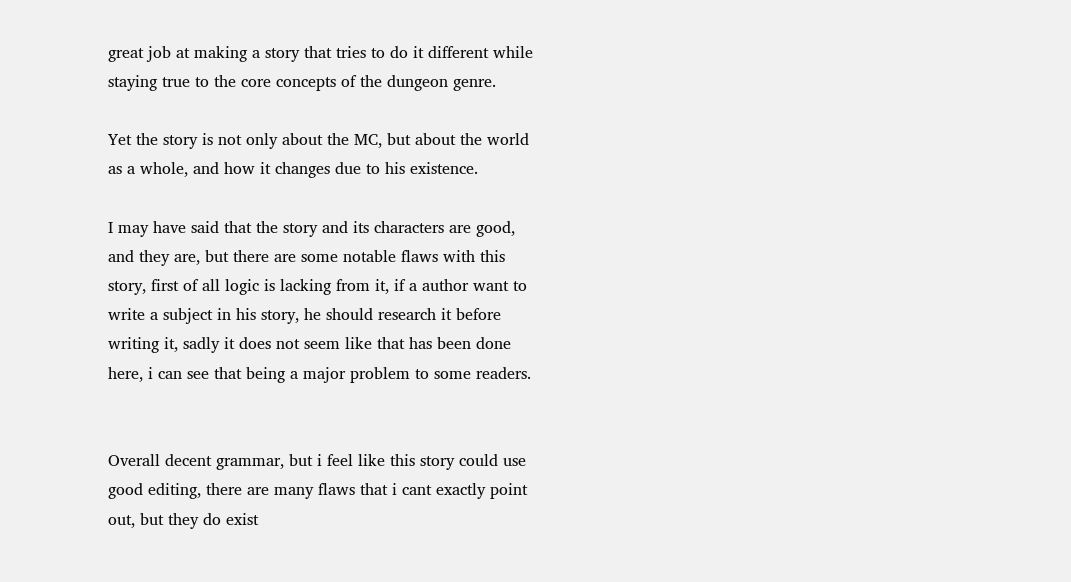great job at making a story that tries to do it different while staying true to the core concepts of the dungeon genre.

Yet the story is not only about the MC, but about the world as a whole, and how it changes due to his existence.

I may have said that the story and its characters are good, and they are, but there are some notable flaws with this story, first of all logic is lacking from it, if a author want to write a subject in his story, he should research it before writing it, sadly it does not seem like that has been done here, i can see that being a major problem to some readers.


Overall decent grammar, but i feel like this story could use good editing, there are many flaws that i cant exactly point out, but they do exist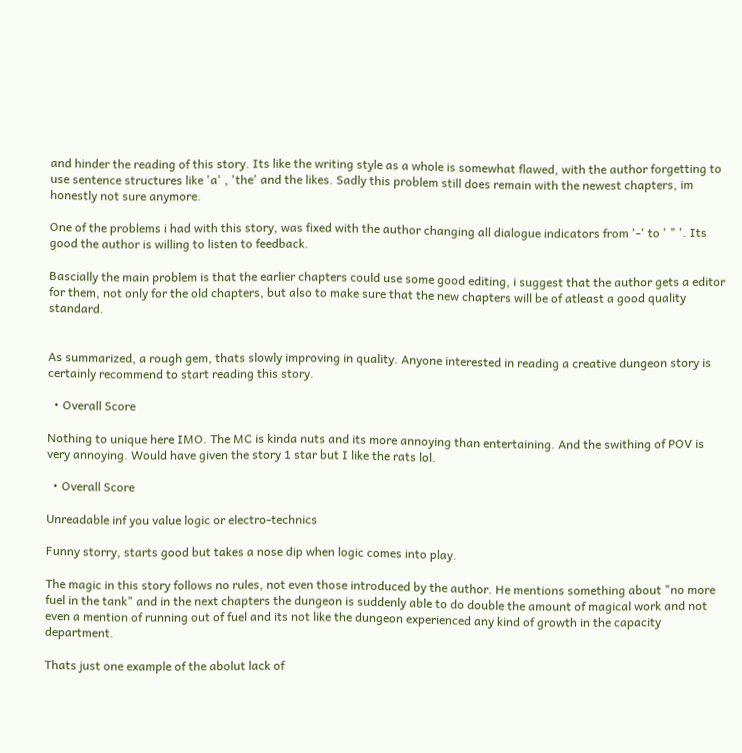and hinder the reading of this story. Its like the writing style as a whole is somewhat flawed, with the author forgetting to use sentence structures like 'a' , 'the' and the likes. Sadly this problem still does remain with the newest chapters, im honestly not sure anymore.

One of the problems i had with this story, was fixed with the author changing all dialogue indicators from '-' to ' " '. Its good the author is willing to listen to feedback.

Bascially the main problem is that the earlier chapters could use some good editing, i suggest that the author gets a editor for them, not only for the old chapters, but also to make sure that the new chapters will be of atleast a good quality standard.


As summarized, a rough gem, thats slowly improving in quality. Anyone interested in reading a creative dungeon story is certainly recommend to start reading this story.

  • Overall Score

Nothing to unique here IMO. The MC is kinda nuts and its more annoying than entertaining. And the swithing of POV is very annoying. Would have given the story 1 star but I like the rats lol.

  • Overall Score

Unreadable inf you value logic or electro-technics

Funny storry, starts good but takes a nose dip when logic comes into play.

The magic in this story follows no rules, not even those introduced by the author. He mentions something about "no more fuel in the tank" and in the next chapters the dungeon is suddenly able to do double the amount of magical work and not even a mention of running out of fuel and its not like the dungeon experienced any kind of growth in the capacity department.

Thats just one example of the abolut lack of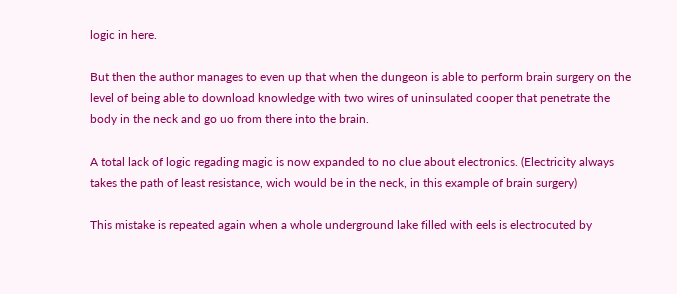logic in here.

But then the author manages to even up that when the dungeon is able to perform brain surgery on the level of being able to download knowledge with two wires of uninsulated cooper that penetrate the body in the neck and go uo from there into the brain.

A total lack of logic regading magic is now expanded to no clue about electronics. (Electricity always takes the path of least resistance, wich would be in the neck, in this example of brain surgery)

This mistake is repeated again when a whole underground lake filled with eels is electrocuted by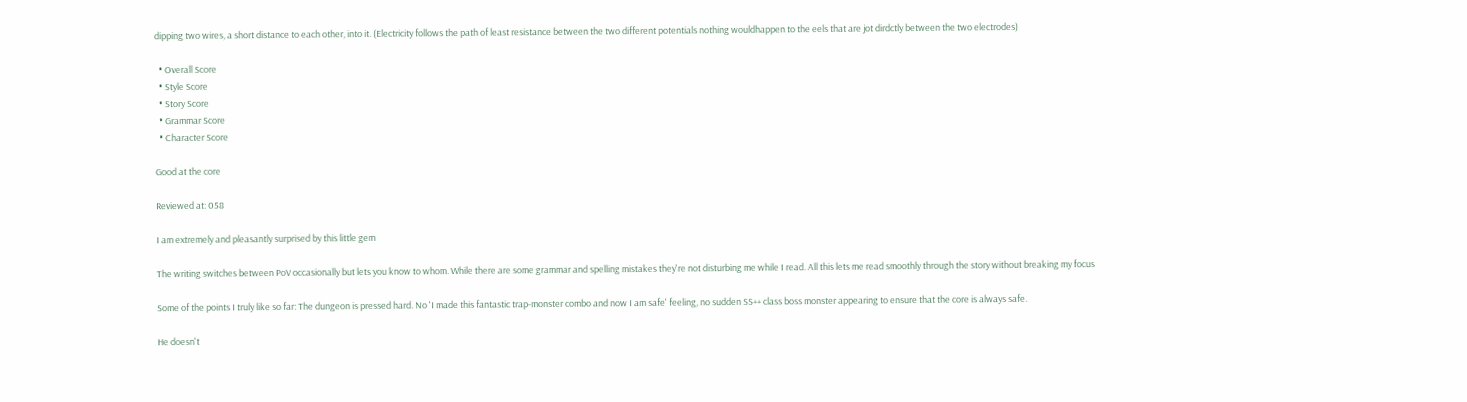dipping two wires, a short distance to each other, into it. (Electricity follows the path of least resistance between the two different potentials nothing wouldhappen to the eels that are jot dirdctly between the two electrodes)

  • Overall Score
  • Style Score
  • Story Score
  • Grammar Score
  • Character Score

Good at the core

Reviewed at: 058

I am extremely and pleasantly surprised by this little gem

The writing switches between PoV occasionally but lets you know to whom. While there are some grammar and spelling mistakes they're not disturbing me while I read. All this lets me read smoothly through the story without breaking my focus

Some of the points I truly like so far: The dungeon is pressed hard. No 'I made this fantastic trap-monster combo and now I am safe' feeling, no sudden SS++ class boss monster appearing to ensure that the core is always safe.

He doesn't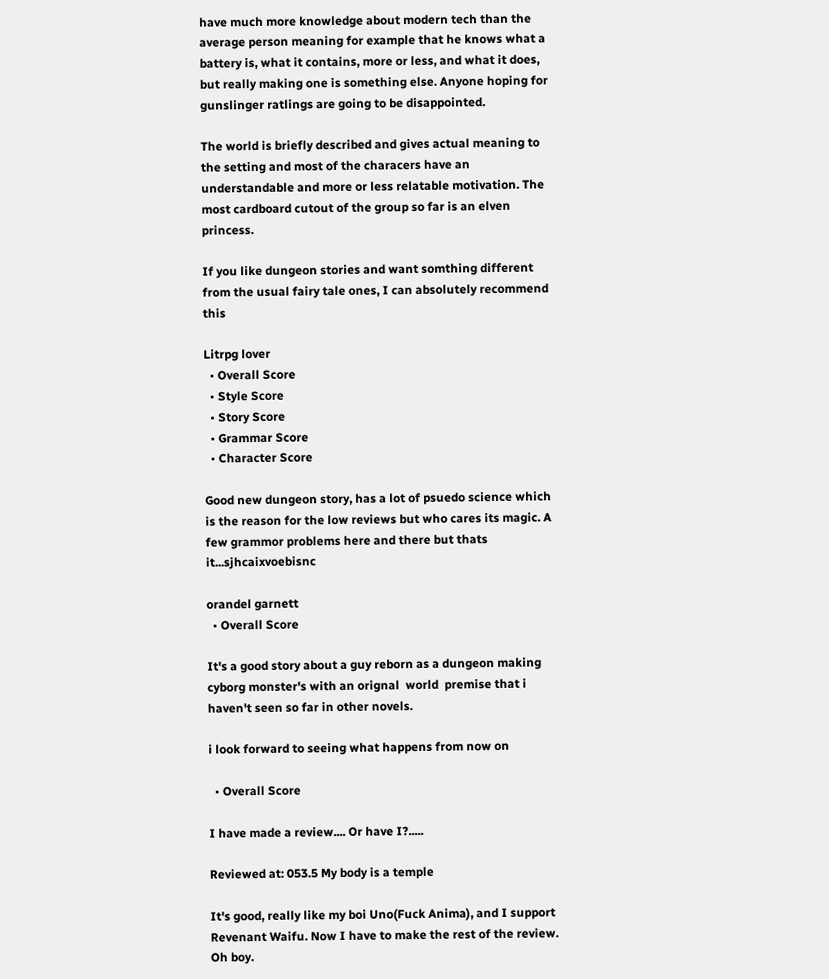have much more knowledge about modern tech than the average person meaning for example that he knows what a battery is, what it contains, more or less, and what it does, but really making one is something else. Anyone hoping for gunslinger ratlings are going to be disappointed.

The world is briefly described and gives actual meaning to the setting and most of the characers have an understandable and more or less relatable motivation. The most cardboard cutout of the group so far is an elven princess.

If you like dungeon stories and want somthing different from the usual fairy tale ones, I can absolutely recommend this

Litrpg lover
  • Overall Score
  • Style Score
  • Story Score
  • Grammar Score
  • Character Score

Good new dungeon story, has a lot of psuedo science which is the reason for the low reviews but who cares its magic. A few grammor problems here and there but thats it...sjhcaixvoebisnc

orandel garnett
  • Overall Score

It's a good story about a guy reborn as a dungeon making cyborg monster's with an orignal  world  premise that i haven't seen so far in other novels.

i look forward to seeing what happens from now on

  • Overall Score

I have made a review.... Or have I?.....

Reviewed at: 053.5 My body is a temple

It's good, really like my boi Uno(Fuck Anima), and I support Revenant Waifu. Now I have to make the rest of the review. Oh boy.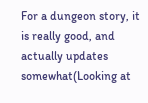For a dungeon story, it is really good, and actually updates somewhat(Looking at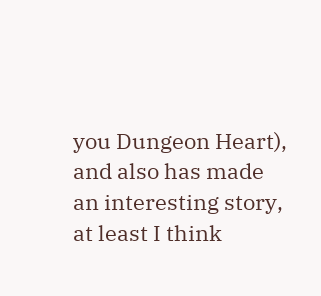you Dungeon Heart), and also has made an interesting story, at least I think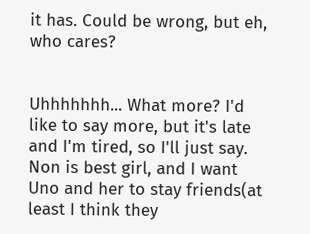it has. Could be wrong, but eh, who cares?


Uhhhhhhh... What more? I'd like to say more, but it's late and I'm tired, so I'll just say. Non is best girl, and I want Uno and her to stay friends(at least I think they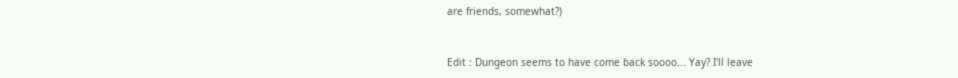are friends, somewhat?)


Edit : Dungeon seems to have come back soooo... Yay? I'll leave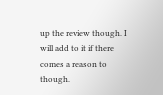up the review though. I will add to it if there comes a reason to though.